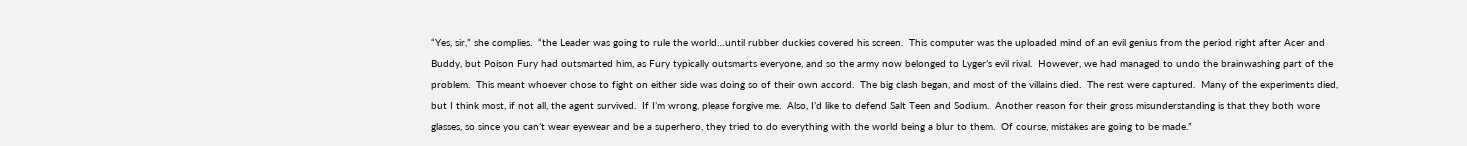“Yes, sir,” she complies.  “the Leader was going to rule the world…until rubber duckies covered his screen.  This computer was the uploaded mind of an evil genius from the period right after Acer and Buddy, but Poison Fury had outsmarted him, as Fury typically outsmarts everyone, and so the army now belonged to Lyger’s evil rival.  However, we had managed to undo the brainwashing part of the problem.  This meant whoever chose to fight on either side was doing so of their own accord.  The big clash began, and most of the villains died.  The rest were captured.  Many of the experiments died, but I think most, if not all, the agent survived.  If I’m wrong, please forgive me.  Also, I’d like to defend Salt Teen and Sodium.  Another reason for their gross misunderstanding is that they both wore glasses, so since you can’t wear eyewear and be a superhero, they tried to do everything with the world being a blur to them.  Of course, mistakes are going to be made.”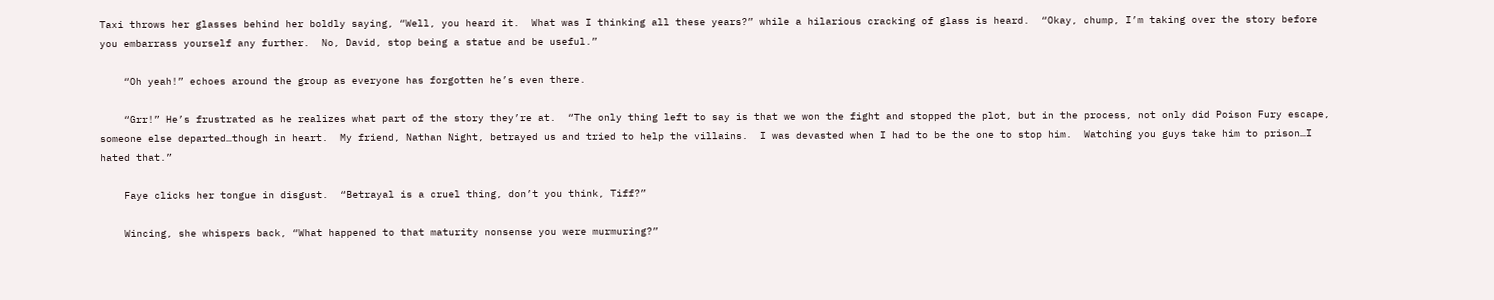Taxi throws her glasses behind her boldly saying, “Well, you heard it.  What was I thinking all these years?” while a hilarious cracking of glass is heard.  “Okay, chump, I’m taking over the story before you embarrass yourself any further.  No, David, stop being a statue and be useful.”

    “Oh yeah!” echoes around the group as everyone has forgotten he’s even there.

    “Grr!” He’s frustrated as he realizes what part of the story they’re at.  “The only thing left to say is that we won the fight and stopped the plot, but in the process, not only did Poison Fury escape, someone else departed…though in heart.  My friend, Nathan Night, betrayed us and tried to help the villains.  I was devasted when I had to be the one to stop him.  Watching you guys take him to prison…I hated that.”

    Faye clicks her tongue in disgust.  “Betrayal is a cruel thing, don’t you think, Tiff?”

    Wincing, she whispers back, “What happened to that maturity nonsense you were murmuring?”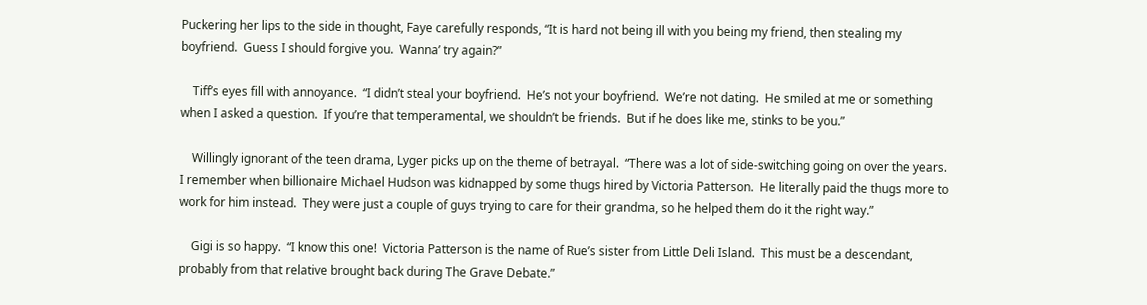Puckering her lips to the side in thought, Faye carefully responds, “It is hard not being ill with you being my friend, then stealing my boyfriend.  Guess I should forgive you.  Wanna’ try again?”

    Tiff’s eyes fill with annoyance.  “I didn’t steal your boyfriend.  He’s not your boyfriend.  We’re not dating.  He smiled at me or something when I asked a question.  If you’re that temperamental, we shouldn’t be friends.  But if he does like me, stinks to be you.”

    Willingly ignorant of the teen drama, Lyger picks up on the theme of betrayal.  “There was a lot of side-switching going on over the years.  I remember when billionaire Michael Hudson was kidnapped by some thugs hired by Victoria Patterson.  He literally paid the thugs more to work for him instead.  They were just a couple of guys trying to care for their grandma, so he helped them do it the right way.”

    Gigi is so happy.  “I know this one!  Victoria Patterson is the name of Rue’s sister from Little Deli Island.  This must be a descendant, probably from that relative brought back during The Grave Debate.”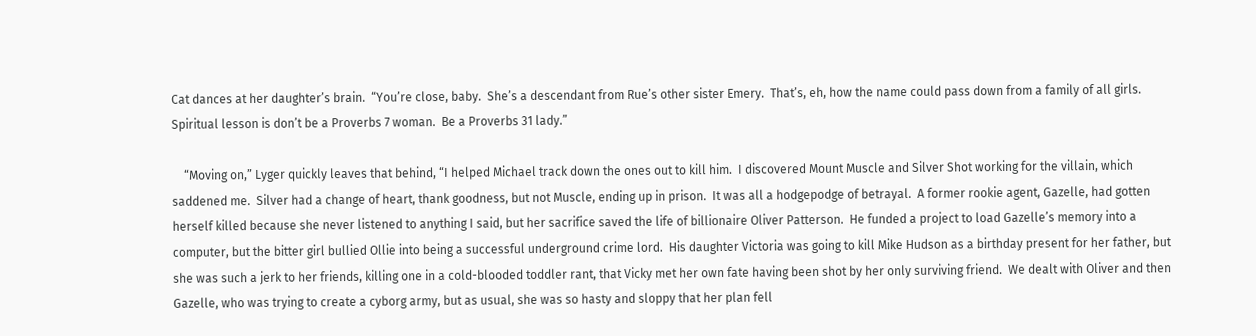Cat dances at her daughter’s brain.  “You’re close, baby.  She’s a descendant from Rue’s other sister Emery.  That’s, eh, how the name could pass down from a family of all girls.  Spiritual lesson is don’t be a Proverbs 7 woman.  Be a Proverbs 31 lady.”

    “Moving on,” Lyger quickly leaves that behind, “I helped Michael track down the ones out to kill him.  I discovered Mount Muscle and Silver Shot working for the villain, which saddened me.  Silver had a change of heart, thank goodness, but not Muscle, ending up in prison.  It was all a hodgepodge of betrayal.  A former rookie agent, Gazelle, had gotten herself killed because she never listened to anything I said, but her sacrifice saved the life of billionaire Oliver Patterson.  He funded a project to load Gazelle’s memory into a computer, but the bitter girl bullied Ollie into being a successful underground crime lord.  His daughter Victoria was going to kill Mike Hudson as a birthday present for her father, but she was such a jerk to her friends, killing one in a cold-blooded toddler rant, that Vicky met her own fate having been shot by her only surviving friend.  We dealt with Oliver and then Gazelle, who was trying to create a cyborg army, but as usual, she was so hasty and sloppy that her plan fell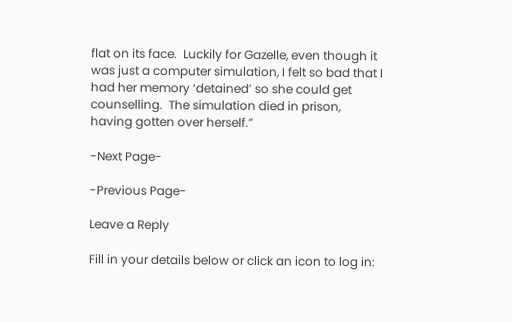flat on its face.  Luckily for Gazelle, even though it was just a computer simulation, I felt so bad that I had her memory ‘detained’ so she could get counselling.  The simulation died in prison, having gotten over herself.”

-Next Page-

-Previous Page-

Leave a Reply

Fill in your details below or click an icon to log in: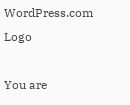WordPress.com Logo

You are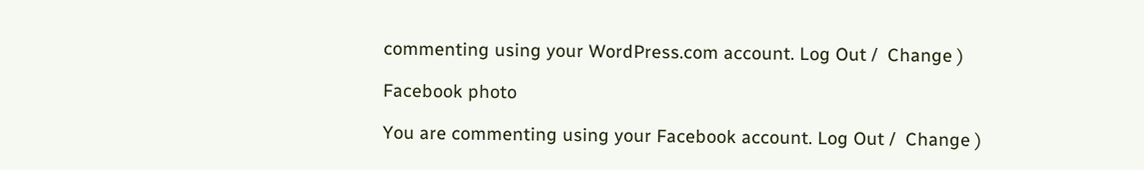commenting using your WordPress.com account. Log Out /  Change )

Facebook photo

You are commenting using your Facebook account. Log Out /  Change )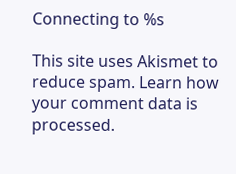Connecting to %s

This site uses Akismet to reduce spam. Learn how your comment data is processed.